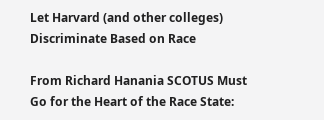Let Harvard (and other colleges) Discriminate Based on Race

From Richard Hanania SCOTUS Must Go for the Heart of the Race State: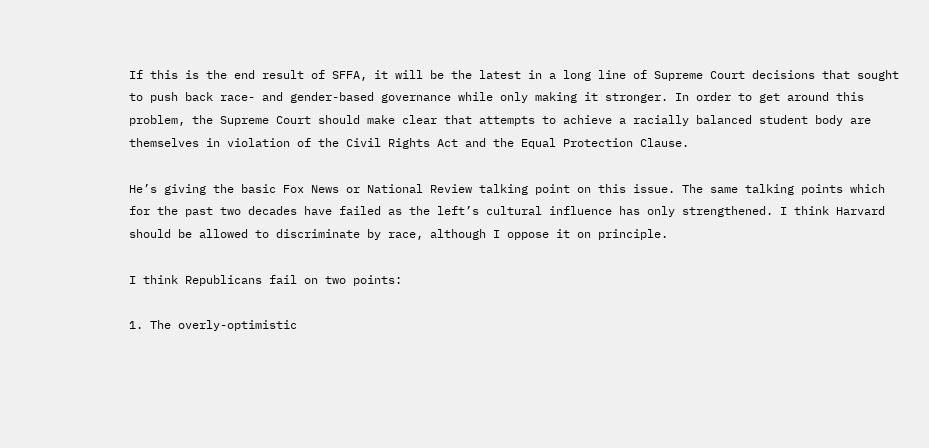If this is the end result of SFFA, it will be the latest in a long line of Supreme Court decisions that sought to push back race- and gender-based governance while only making it stronger. In order to get around this problem, the Supreme Court should make clear that attempts to achieve a racially balanced student body are themselves in violation of the Civil Rights Act and the Equal Protection Clause.

He’s giving the basic Fox News or National Review talking point on this issue. The same talking points which for the past two decades have failed as the left’s cultural influence has only strengthened. I think Harvard should be allowed to discriminate by race, although I oppose it on principle.

I think Republicans fail on two points:

1. The overly-optimistic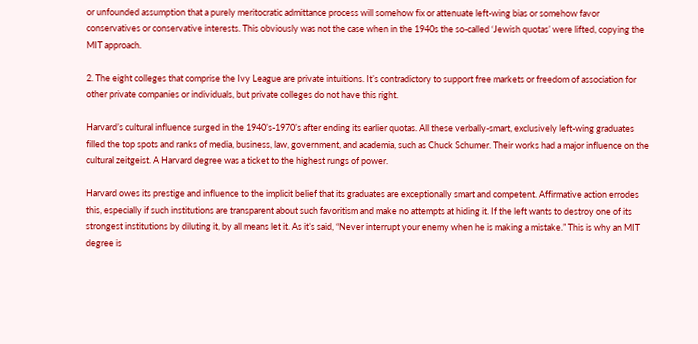or unfounded assumption that a purely meritocratic admittance process will somehow fix or attenuate left-wing bias or somehow favor conservatives or conservative interests. This obviously was not the case when in the 1940s the so-called ‘Jewish quotas’ were lifted, copying the MIT approach.

2. The eight colleges that comprise the Ivy League are private intuitions. It’s contradictory to support free markets or freedom of association for other private companies or individuals, but private colleges do not have this right.

Harvard’s cultural influence surged in the 1940’s-1970’s after ending its earlier quotas. All these verbally-smart, exclusively left-wing graduates filled the top spots and ranks of media, business, law, government, and academia, such as Chuck Schumer. Their works had a major influence on the cultural zeitgeist. A Harvard degree was a ticket to the highest rungs of power.

Harvard owes its prestige and influence to the implicit belief that its graduates are exceptionally smart and competent. Affirmative action errodes this, especially if such institutions are transparent about such favoritism and make no attempts at hiding it. If the left wants to destroy one of its strongest institutions by diluting it, by all means let it. As it’s said, “Never interrupt your enemy when he is making a mistake.” This is why an MIT degree is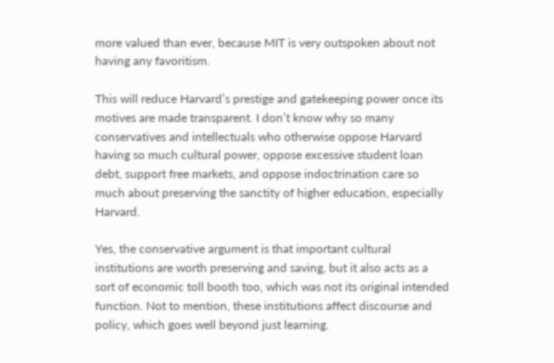more valued than ever, because MIT is very outspoken about not having any favoritism.

This will reduce Harvard’s prestige and gatekeeping power once its motives are made transparent. I don’t know why so many conservatives and intellectuals who otherwise oppose Harvard having so much cultural power, oppose excessive student loan debt, support free markets, and oppose indoctrination care so much about preserving the sanctity of higher education, especially Harvard.

Yes, the conservative argument is that important cultural institutions are worth preserving and saving, but it also acts as a sort of economic toll booth too, which was not its original intended function. Not to mention, these institutions affect discourse and policy, which goes well beyond just learning.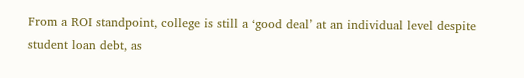From a ROI standpoint, college is still a ‘good deal’ at an individual level despite student loan debt, as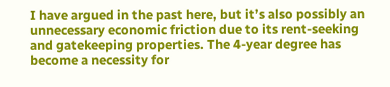I have argued in the past here, but it’s also possibly an unnecessary economic friction due to its rent-seeking and gatekeeping properties. The 4-year degree has become a necessity for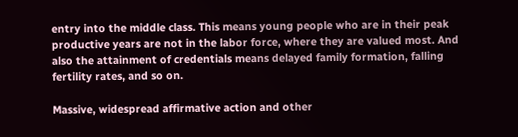entry into the middle class. This means young people who are in their peak productive years are not in the labor force, where they are valued most. And also the attainment of credentials means delayed family formation, falling fertility rates, and so on.

Massive, widespread affirmative action and other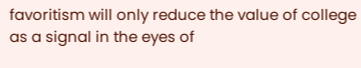favoritism will only reduce the value of college as a signal in the eyes of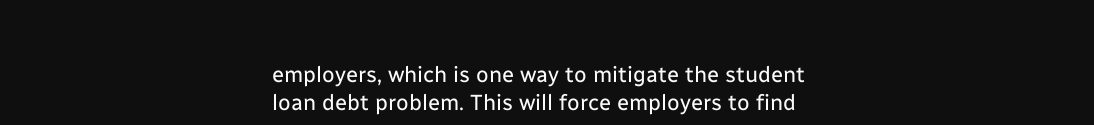employers, which is one way to mitigate the student loan debt problem. This will force employers to find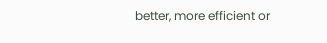better, more efficient or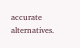accurate alternatives.